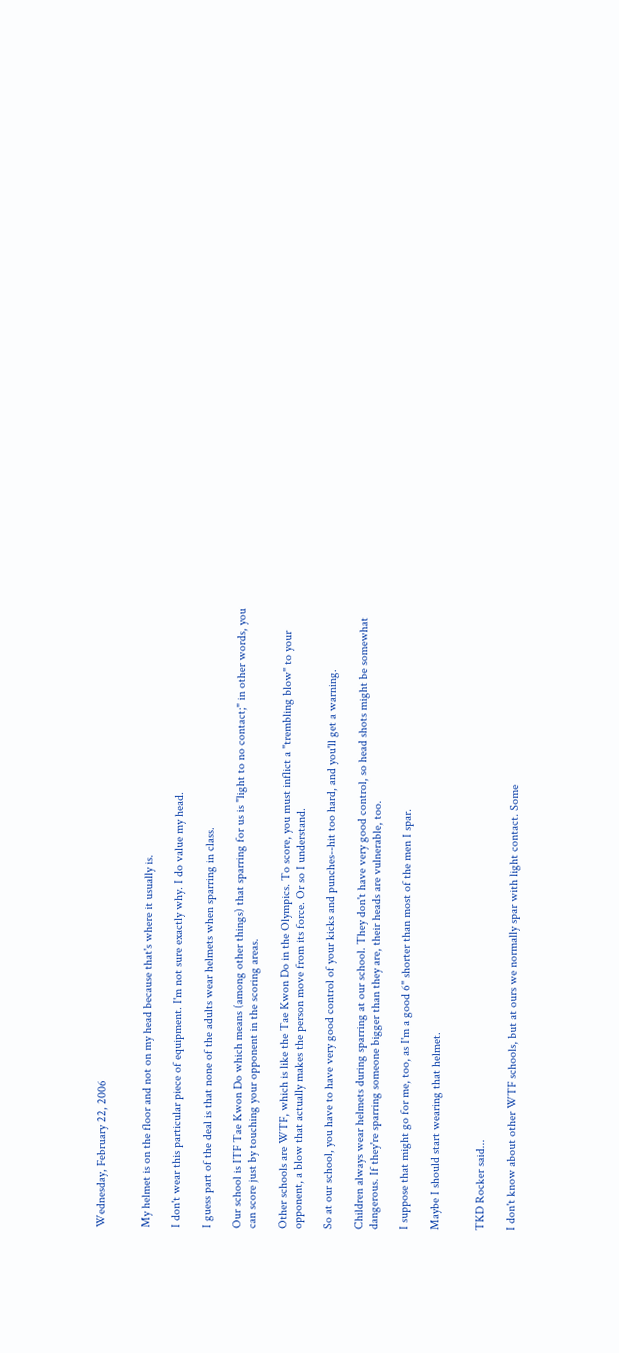Wednesday, February 22, 2006


My helmet is on the floor and not on my head because that's where it usually is.

I don't wear this particular piece of equipment. I'm not sure exactly why. I do value my head.

I guess part of the deal is that none of the adults wear helmets when sparring in class.

Our school is ITF Tae Kwon Do which means (among other things) that sparring for us is "light to no contact;" in other words, you can score just by touching your opponent in the scoring areas.

Other schools are WTF, which is like the Tae Kwon Do in the Olympics. To score, you must inflict a "trembling blow" to your opponent, a blow that actually makes the person move from its force. Or so I understand.

So at our school, you have to have very good control of your kicks and punches--hit too hard, and you'll get a warning.

Children always wear helmets during sparring at our school. They don't have very good control, so head shots might be somewhat dangerous. If they're sparring someone bigger than they are, their heads are vulnerable, too.

I suppose that might go for me, too, as I'm a good 6" shorter than most of the men I spar.

Maybe I should start wearing that helmet.


TKD Rocker said...

I don't know about other WTF schools, but at ours we normally spar with light contact. Some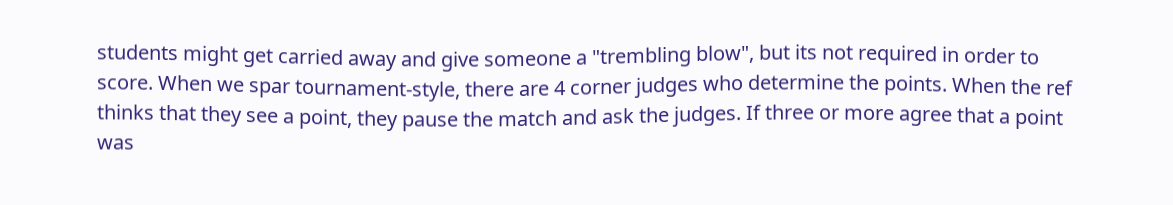students might get carried away and give someone a "trembling blow", but its not required in order to score. When we spar tournament-style, there are 4 corner judges who determine the points. When the ref thinks that they see a point, they pause the match and ask the judges. If three or more agree that a point was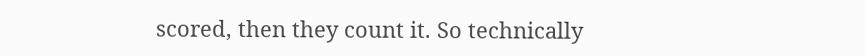scored, then they count it. So technically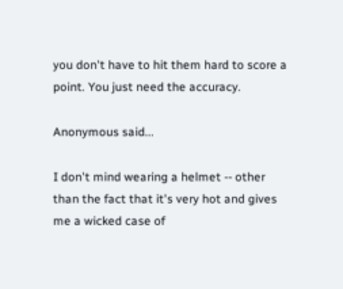you don't have to hit them hard to score a point. You just need the accuracy.

Anonymous said...

I don't mind wearing a helmet -- other than the fact that it's very hot and gives me a wicked case of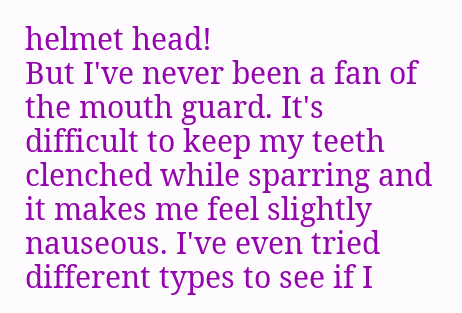helmet head!
But I've never been a fan of the mouth guard. It's difficult to keep my teeth clenched while sparring and it makes me feel slightly nauseous. I've even tried different types to see if I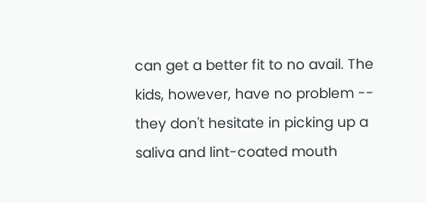can get a better fit to no avail. The kids, however, have no problem -- they don't hesitate in picking up a saliva and lint-coated mouth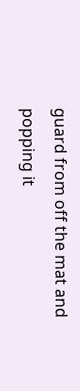guard from off the mat and popping it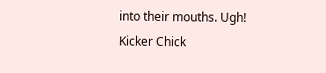into their mouths. Ugh!
Kicker Chick